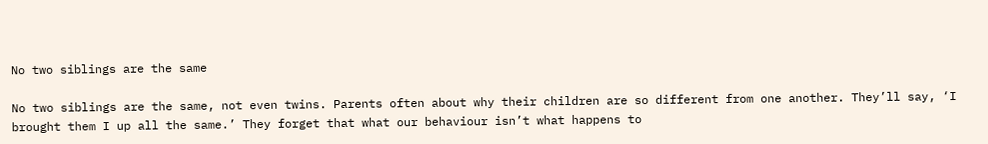No two siblings are the same

No two siblings are the same, not even twins. Parents often about why their children are so different from one another. They’ll say, ‘I brought them I up all the same.’ They forget that what our behaviour isn’t what happens to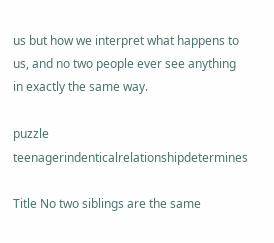us but how we interpret what happens to us, and no two people ever see anything in exactly the same way.

puzzle teenagerindenticalrelationshipdetermines

Title No two siblings are the same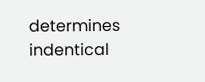determines indentical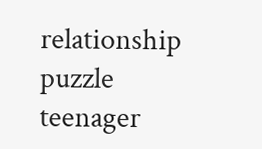relationship puzzle
teenager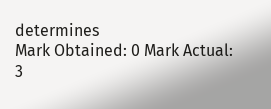determines
Mark Obtained: 0 Mark Actual: 3